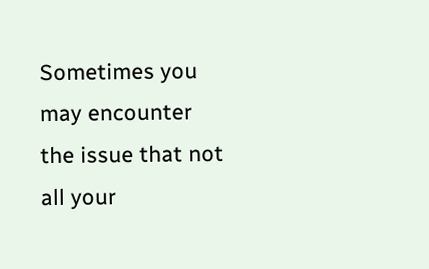Sometimes you may encounter the issue that not all your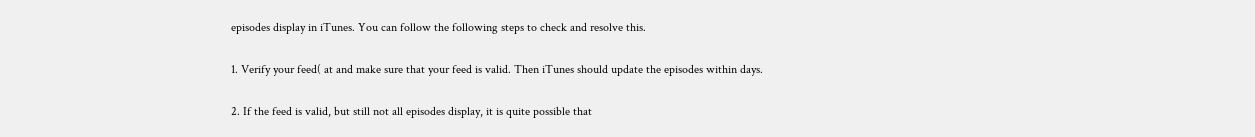episodes display in iTunes. You can follow the following steps to check and resolve this.

1. Verify your feed( at and make sure that your feed is valid. Then iTunes should update the episodes within days.

2. If the feed is valid, but still not all episodes display, it is quite possible that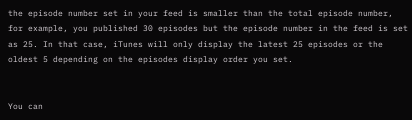the episode number set in your feed is smaller than the total episode number, for example, you published 30 episodes but the episode number in the feed is set as 25. In that case, iTunes will only display the latest 25 episodes or the oldest 5 depending on the episodes display order you set.


You can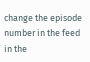change the episode number in the feed in the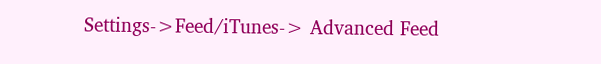Settings->Feed/iTunes-> Advanced Feed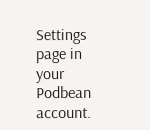Settings page in your Podbean account.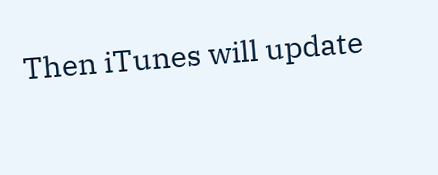Then iTunes will update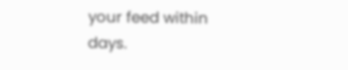your feed within days.